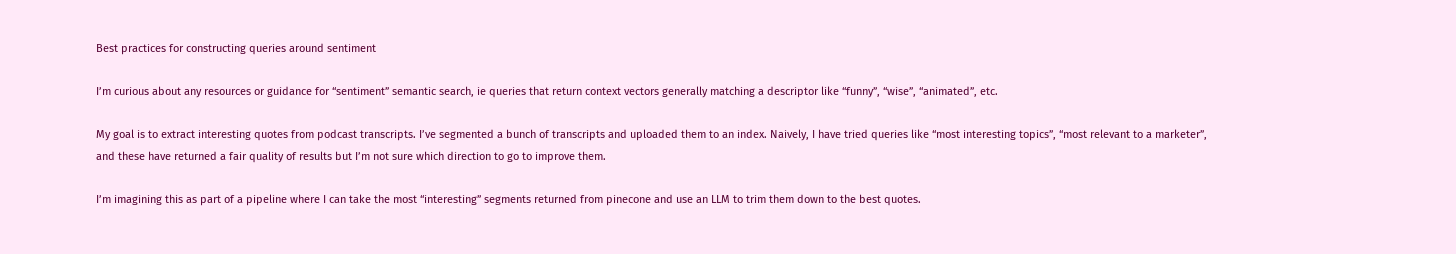Best practices for constructing queries around sentiment

I’m curious about any resources or guidance for “sentiment” semantic search, ie queries that return context vectors generally matching a descriptor like “funny”, “wise”, “animated”, etc.

My goal is to extract interesting quotes from podcast transcripts. I’ve segmented a bunch of transcripts and uploaded them to an index. Naively, I have tried queries like “most interesting topics”, “most relevant to a marketer”, and these have returned a fair quality of results but I’m not sure which direction to go to improve them.

I’m imagining this as part of a pipeline where I can take the most “interesting” segments returned from pinecone and use an LLM to trim them down to the best quotes.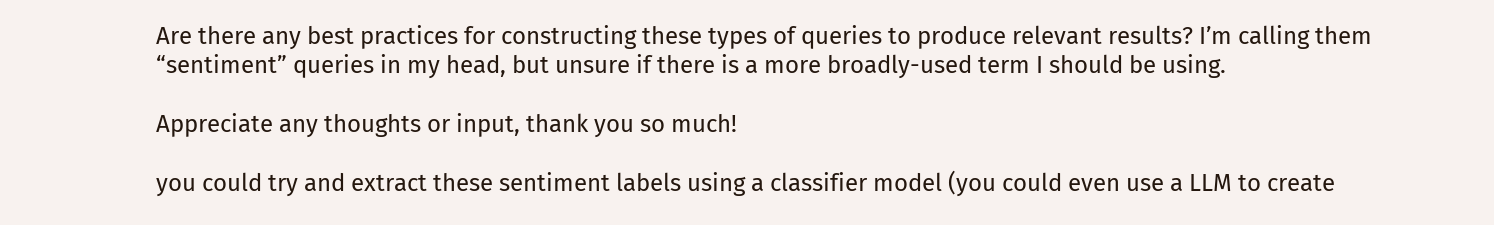Are there any best practices for constructing these types of queries to produce relevant results? I’m calling them “sentiment” queries in my head, but unsure if there is a more broadly-used term I should be using.

Appreciate any thoughts or input, thank you so much!

you could try and extract these sentiment labels using a classifier model (you could even use a LLM to create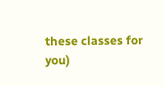these classes for you)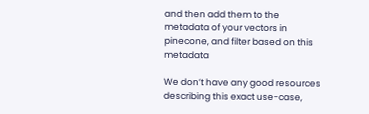and then add them to the metadata of your vectors in pinecone, and filter based on this metadata

We don’t have any good resources describing this exact use-case,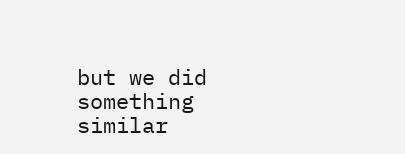but we did something similar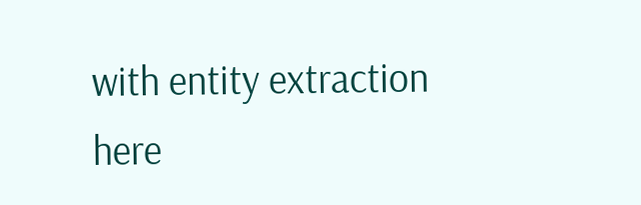with entity extraction here